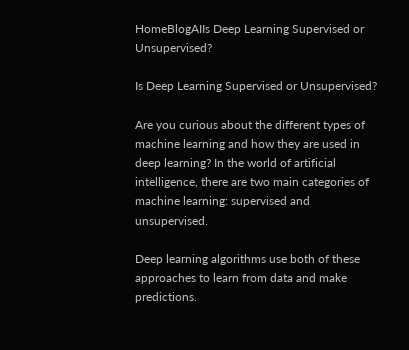HomeBlogAIIs Deep Learning Supervised or Unsupervised?

Is Deep Learning Supervised or Unsupervised?

Are you curious about the different types of machine learning and how they are used in deep learning? In the world of artificial intelligence, there are two main categories of machine learning: supervised and unsupervised.

Deep learning algorithms use both of these approaches to learn from data and make predictions.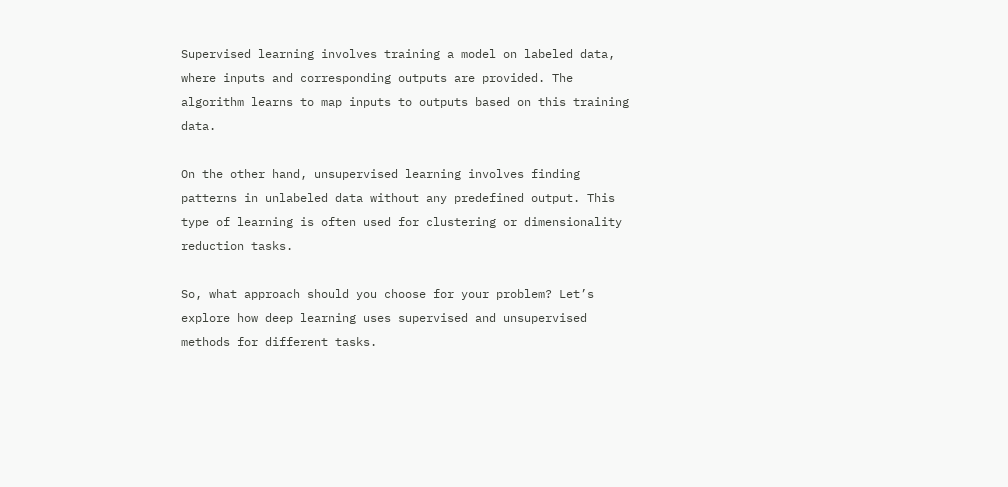Supervised learning involves training a model on labeled data, where inputs and corresponding outputs are provided. The algorithm learns to map inputs to outputs based on this training data.

On the other hand, unsupervised learning involves finding patterns in unlabeled data without any predefined output. This type of learning is often used for clustering or dimensionality reduction tasks.

So, what approach should you choose for your problem? Let’s explore how deep learning uses supervised and unsupervised methods for different tasks.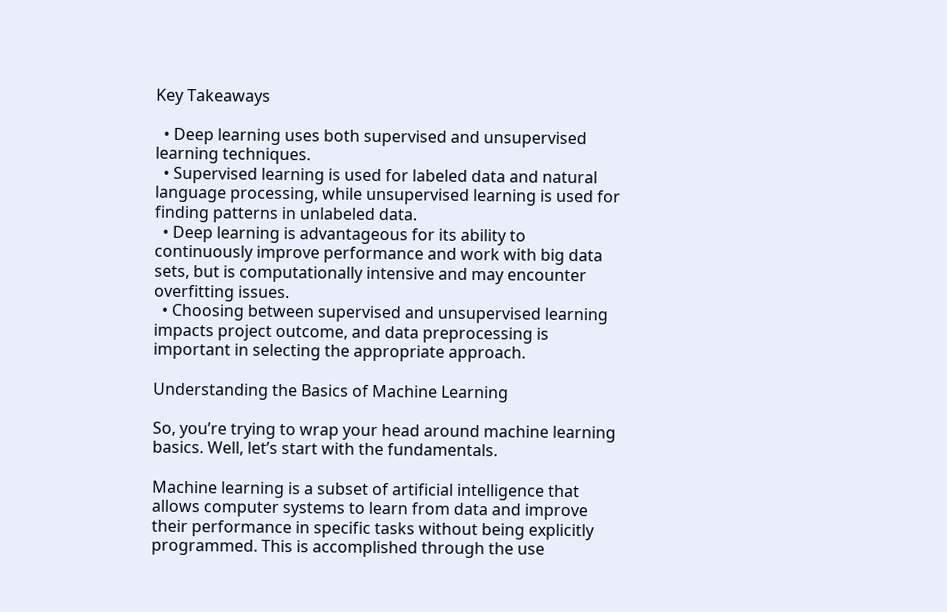Key Takeaways

  • Deep learning uses both supervised and unsupervised learning techniques.
  • Supervised learning is used for labeled data and natural language processing, while unsupervised learning is used for finding patterns in unlabeled data.
  • Deep learning is advantageous for its ability to continuously improve performance and work with big data sets, but is computationally intensive and may encounter overfitting issues.
  • Choosing between supervised and unsupervised learning impacts project outcome, and data preprocessing is important in selecting the appropriate approach.

Understanding the Basics of Machine Learning

So, you’re trying to wrap your head around machine learning basics. Well, let’s start with the fundamentals.

Machine learning is a subset of artificial intelligence that allows computer systems to learn from data and improve their performance in specific tasks without being explicitly programmed. This is accomplished through the use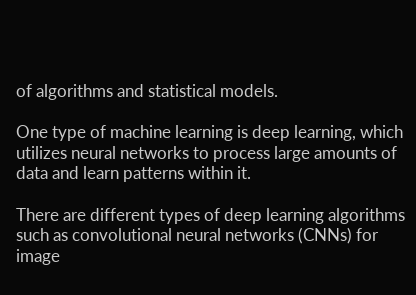of algorithms and statistical models.

One type of machine learning is deep learning, which utilizes neural networks to process large amounts of data and learn patterns within it.

There are different types of deep learning algorithms such as convolutional neural networks (CNNs) for image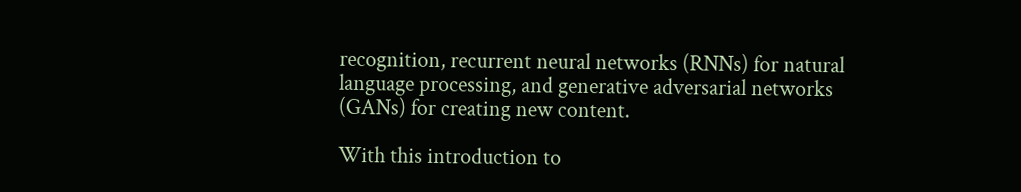recognition, recurrent neural networks (RNNs) for natural language processing, and generative adversarial networks (GANs) for creating new content.

With this introduction to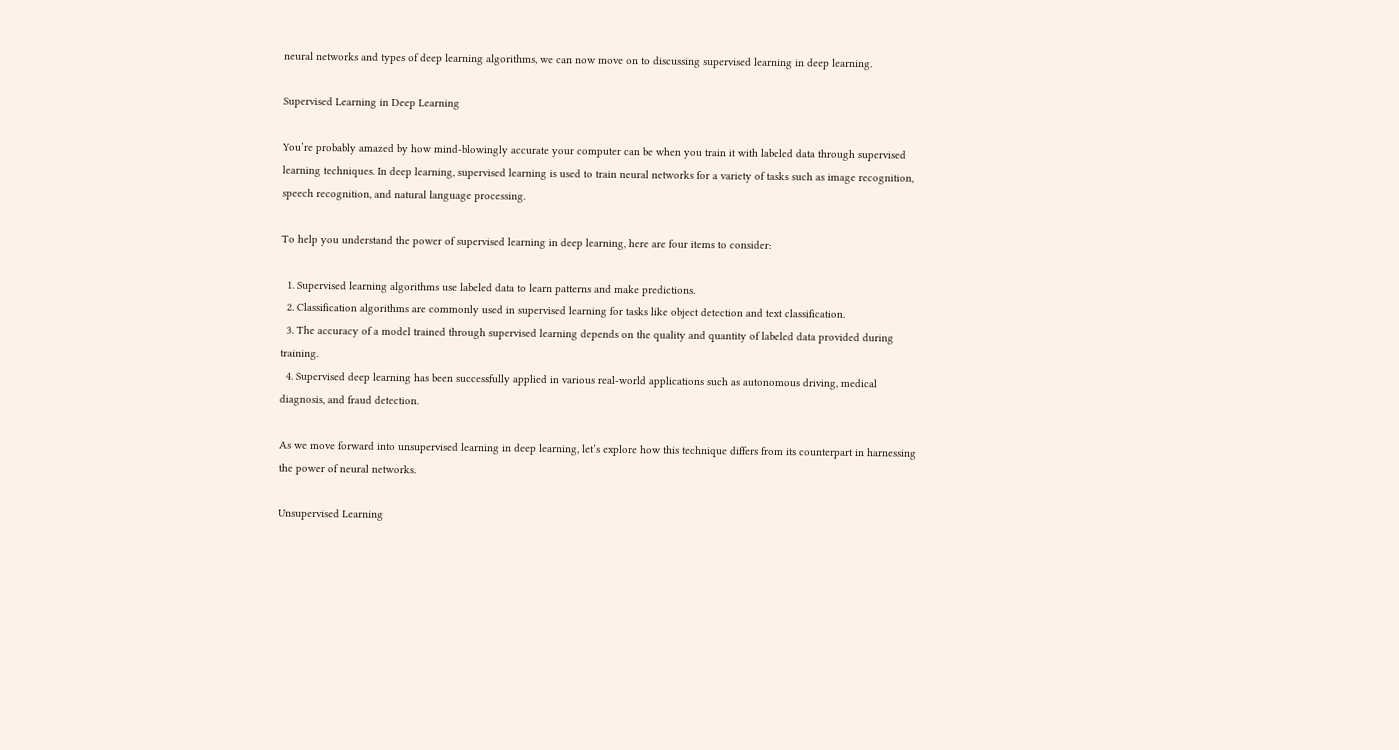neural networks and types of deep learning algorithms, we can now move on to discussing supervised learning in deep learning.

Supervised Learning in Deep Learning

You’re probably amazed by how mind-blowingly accurate your computer can be when you train it with labeled data through supervised learning techniques. In deep learning, supervised learning is used to train neural networks for a variety of tasks such as image recognition, speech recognition, and natural language processing.

To help you understand the power of supervised learning in deep learning, here are four items to consider:

  1. Supervised learning algorithms use labeled data to learn patterns and make predictions.
  2. Classification algorithms are commonly used in supervised learning for tasks like object detection and text classification.
  3. The accuracy of a model trained through supervised learning depends on the quality and quantity of labeled data provided during training.
  4. Supervised deep learning has been successfully applied in various real-world applications such as autonomous driving, medical diagnosis, and fraud detection.

As we move forward into unsupervised learning in deep learning, let’s explore how this technique differs from its counterpart in harnessing the power of neural networks.

Unsupervised Learning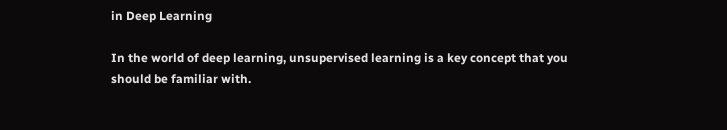in Deep Learning

In the world of deep learning, unsupervised learning is a key concept that you should be familiar with.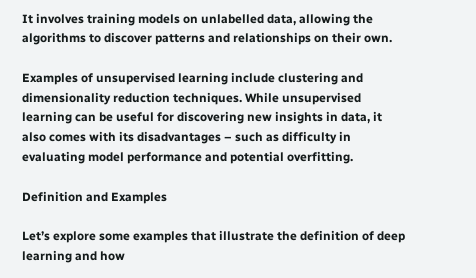It involves training models on unlabelled data, allowing the algorithms to discover patterns and relationships on their own.

Examples of unsupervised learning include clustering and dimensionality reduction techniques. While unsupervised learning can be useful for discovering new insights in data, it also comes with its disadvantages – such as difficulty in evaluating model performance and potential overfitting.

Definition and Examples

Let’s explore some examples that illustrate the definition of deep learning and how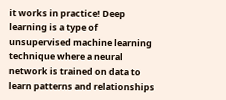it works in practice! Deep learning is a type of unsupervised machine learning technique where a neural network is trained on data to learn patterns and relationships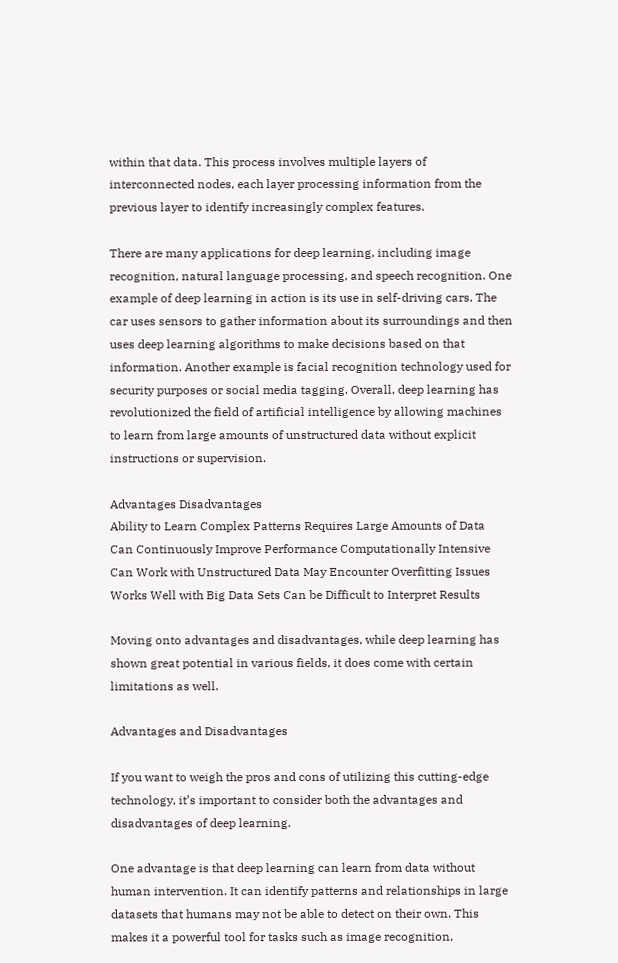within that data. This process involves multiple layers of interconnected nodes, each layer processing information from the previous layer to identify increasingly complex features.

There are many applications for deep learning, including image recognition, natural language processing, and speech recognition. One example of deep learning in action is its use in self-driving cars. The car uses sensors to gather information about its surroundings and then uses deep learning algorithms to make decisions based on that information. Another example is facial recognition technology used for security purposes or social media tagging. Overall, deep learning has revolutionized the field of artificial intelligence by allowing machines to learn from large amounts of unstructured data without explicit instructions or supervision.

Advantages Disadvantages
Ability to Learn Complex Patterns Requires Large Amounts of Data
Can Continuously Improve Performance Computationally Intensive
Can Work with Unstructured Data May Encounter Overfitting Issues
Works Well with Big Data Sets Can be Difficult to Interpret Results

Moving onto advantages and disadvantages, while deep learning has shown great potential in various fields, it does come with certain limitations as well.

Advantages and Disadvantages

If you want to weigh the pros and cons of utilizing this cutting-edge technology, it’s important to consider both the advantages and disadvantages of deep learning.

One advantage is that deep learning can learn from data without human intervention. It can identify patterns and relationships in large datasets that humans may not be able to detect on their own. This makes it a powerful tool for tasks such as image recognition,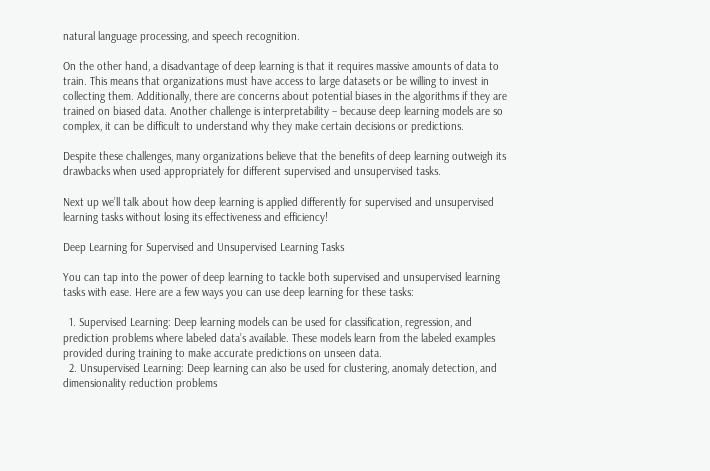natural language processing, and speech recognition.

On the other hand, a disadvantage of deep learning is that it requires massive amounts of data to train. This means that organizations must have access to large datasets or be willing to invest in collecting them. Additionally, there are concerns about potential biases in the algorithms if they are trained on biased data. Another challenge is interpretability – because deep learning models are so complex, it can be difficult to understand why they make certain decisions or predictions.

Despite these challenges, many organizations believe that the benefits of deep learning outweigh its drawbacks when used appropriately for different supervised and unsupervised tasks.

Next up we’ll talk about how deep learning is applied differently for supervised and unsupervised learning tasks without losing its effectiveness and efficiency!

Deep Learning for Supervised and Unsupervised Learning Tasks

You can tap into the power of deep learning to tackle both supervised and unsupervised learning tasks with ease. Here are a few ways you can use deep learning for these tasks:

  1. Supervised Learning: Deep learning models can be used for classification, regression, and prediction problems where labeled data’s available. These models learn from the labeled examples provided during training to make accurate predictions on unseen data.
  2. Unsupervised Learning: Deep learning can also be used for clustering, anomaly detection, and dimensionality reduction problems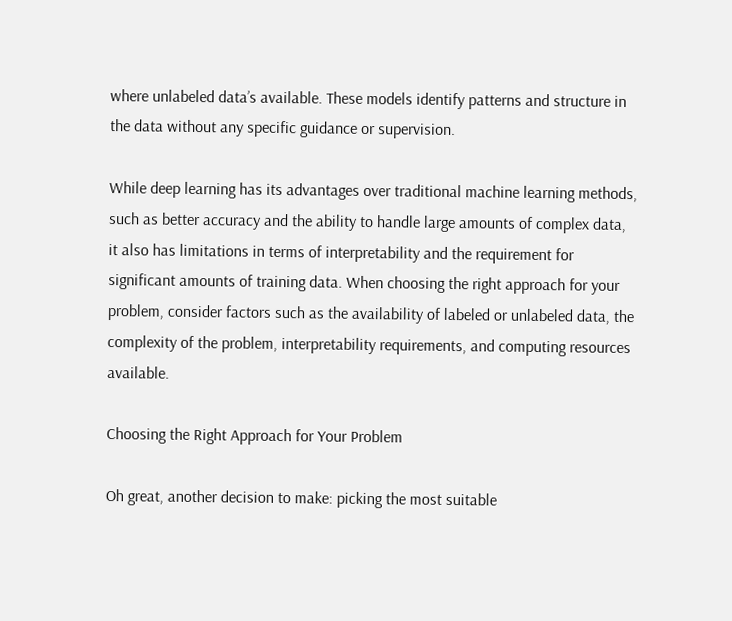where unlabeled data’s available. These models identify patterns and structure in the data without any specific guidance or supervision.

While deep learning has its advantages over traditional machine learning methods, such as better accuracy and the ability to handle large amounts of complex data, it also has limitations in terms of interpretability and the requirement for significant amounts of training data. When choosing the right approach for your problem, consider factors such as the availability of labeled or unlabeled data, the complexity of the problem, interpretability requirements, and computing resources available.

Choosing the Right Approach for Your Problem

Oh great, another decision to make: picking the most suitable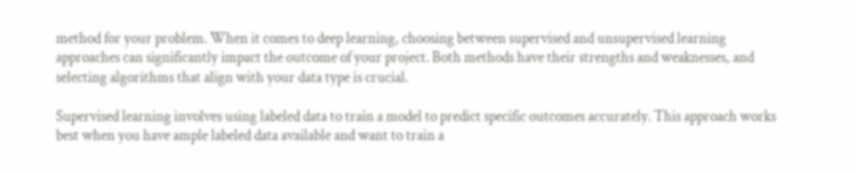method for your problem. When it comes to deep learning, choosing between supervised and unsupervised learning approaches can significantly impact the outcome of your project. Both methods have their strengths and weaknesses, and selecting algorithms that align with your data type is crucial.

Supervised learning involves using labeled data to train a model to predict specific outcomes accurately. This approach works best when you have ample labeled data available and want to train a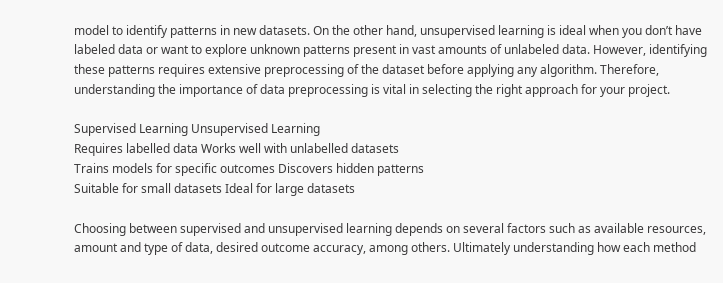model to identify patterns in new datasets. On the other hand, unsupervised learning is ideal when you don’t have labeled data or want to explore unknown patterns present in vast amounts of unlabeled data. However, identifying these patterns requires extensive preprocessing of the dataset before applying any algorithm. Therefore, understanding the importance of data preprocessing is vital in selecting the right approach for your project.

Supervised Learning Unsupervised Learning
Requires labelled data Works well with unlabelled datasets
Trains models for specific outcomes Discovers hidden patterns
Suitable for small datasets Ideal for large datasets

Choosing between supervised and unsupervised learning depends on several factors such as available resources, amount and type of data, desired outcome accuracy, among others. Ultimately understanding how each method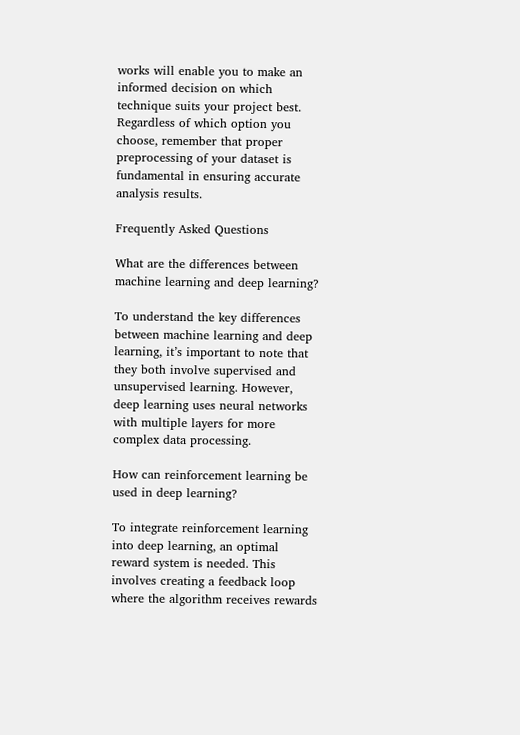works will enable you to make an informed decision on which technique suits your project best. Regardless of which option you choose, remember that proper preprocessing of your dataset is fundamental in ensuring accurate analysis results.

Frequently Asked Questions

What are the differences between machine learning and deep learning?

To understand the key differences between machine learning and deep learning, it’s important to note that they both involve supervised and unsupervised learning. However, deep learning uses neural networks with multiple layers for more complex data processing.

How can reinforcement learning be used in deep learning?

To integrate reinforcement learning into deep learning, an optimal reward system is needed. This involves creating a feedback loop where the algorithm receives rewards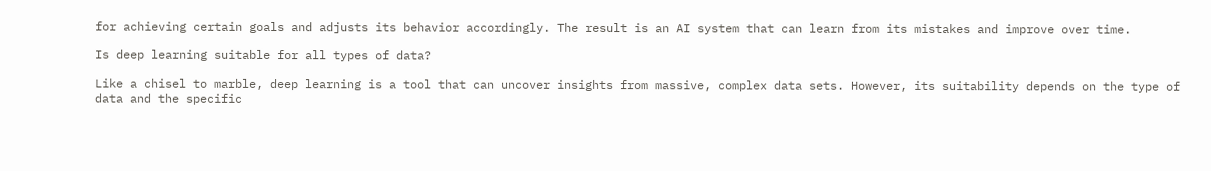for achieving certain goals and adjusts its behavior accordingly. The result is an AI system that can learn from its mistakes and improve over time.

Is deep learning suitable for all types of data?

Like a chisel to marble, deep learning is a tool that can uncover insights from massive, complex data sets. However, its suitability depends on the type of data and the specific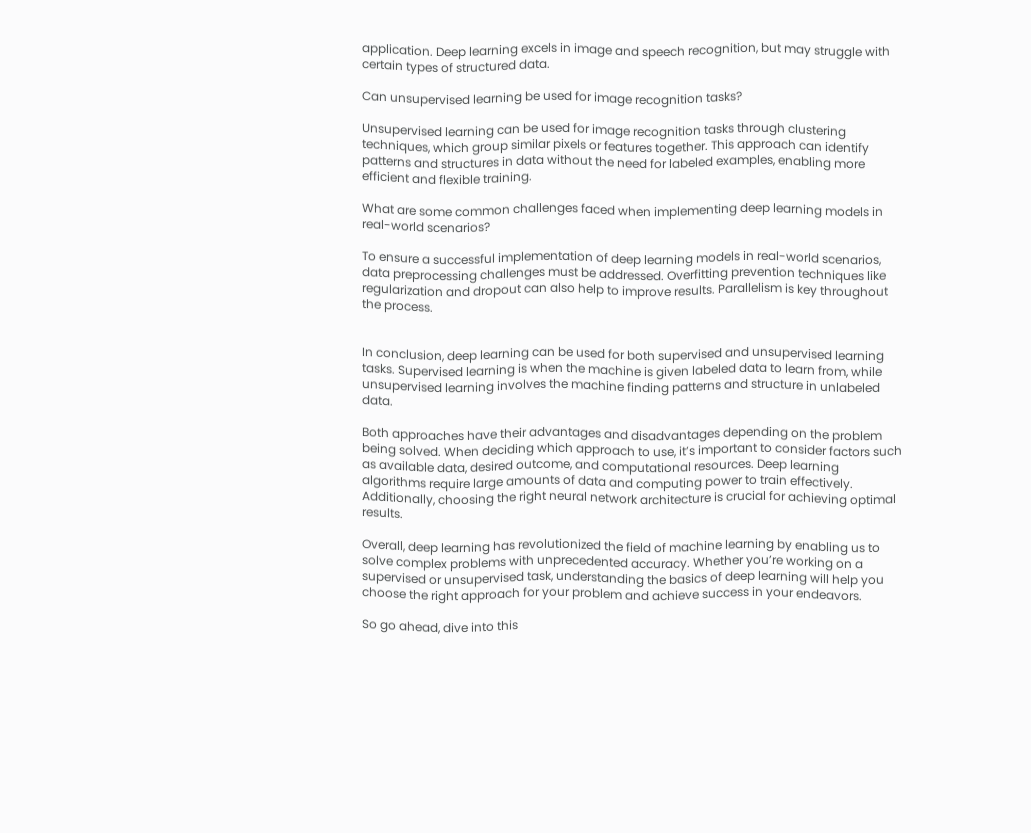application. Deep learning excels in image and speech recognition, but may struggle with certain types of structured data.

Can unsupervised learning be used for image recognition tasks?

Unsupervised learning can be used for image recognition tasks through clustering techniques, which group similar pixels or features together. This approach can identify patterns and structures in data without the need for labeled examples, enabling more efficient and flexible training.

What are some common challenges faced when implementing deep learning models in real-world scenarios?

To ensure a successful implementation of deep learning models in real-world scenarios, data preprocessing challenges must be addressed. Overfitting prevention techniques like regularization and dropout can also help to improve results. Parallelism is key throughout the process.


In conclusion, deep learning can be used for both supervised and unsupervised learning tasks. Supervised learning is when the machine is given labeled data to learn from, while unsupervised learning involves the machine finding patterns and structure in unlabeled data.

Both approaches have their advantages and disadvantages depending on the problem being solved. When deciding which approach to use, it’s important to consider factors such as available data, desired outcome, and computational resources. Deep learning algorithms require large amounts of data and computing power to train effectively. Additionally, choosing the right neural network architecture is crucial for achieving optimal results.

Overall, deep learning has revolutionized the field of machine learning by enabling us to solve complex problems with unprecedented accuracy. Whether you’re working on a supervised or unsupervised task, understanding the basics of deep learning will help you choose the right approach for your problem and achieve success in your endeavors.

So go ahead, dive into this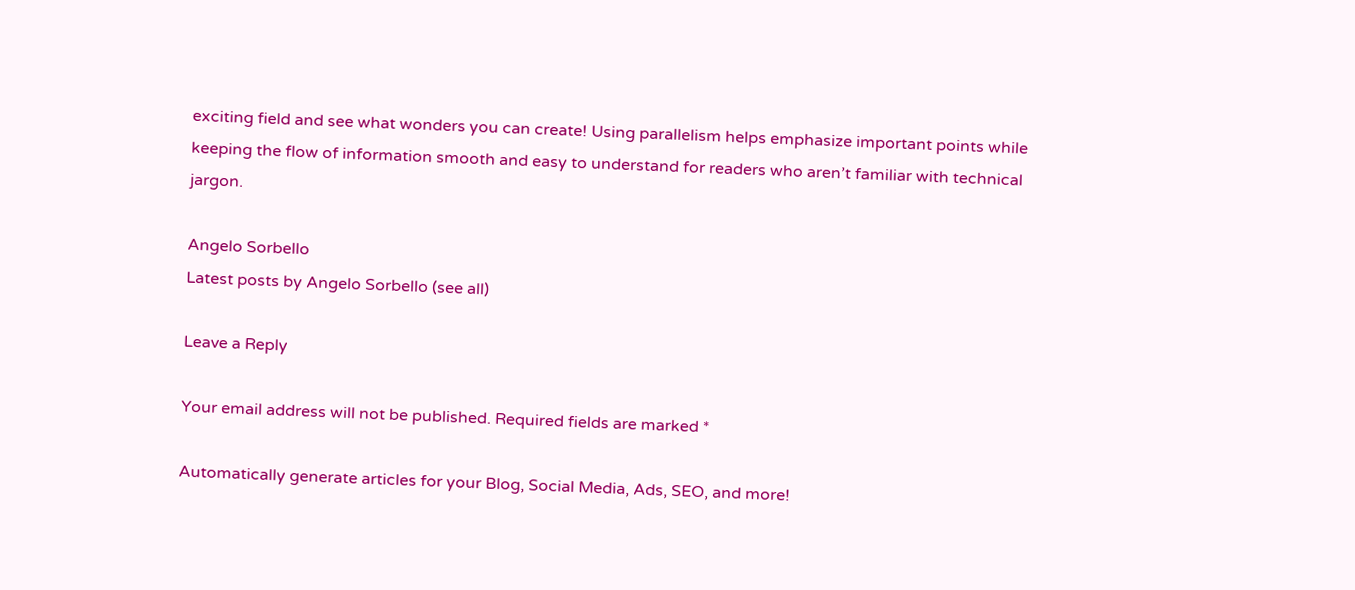exciting field and see what wonders you can create! Using parallelism helps emphasize important points while keeping the flow of information smooth and easy to understand for readers who aren’t familiar with technical jargon.

Angelo Sorbello
Latest posts by Angelo Sorbello (see all)

Leave a Reply

Your email address will not be published. Required fields are marked *

Automatically generate articles for your Blog, Social Media, Ads, SEO, and more!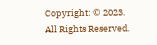Copyright: © 2023. All Rights Reserved.